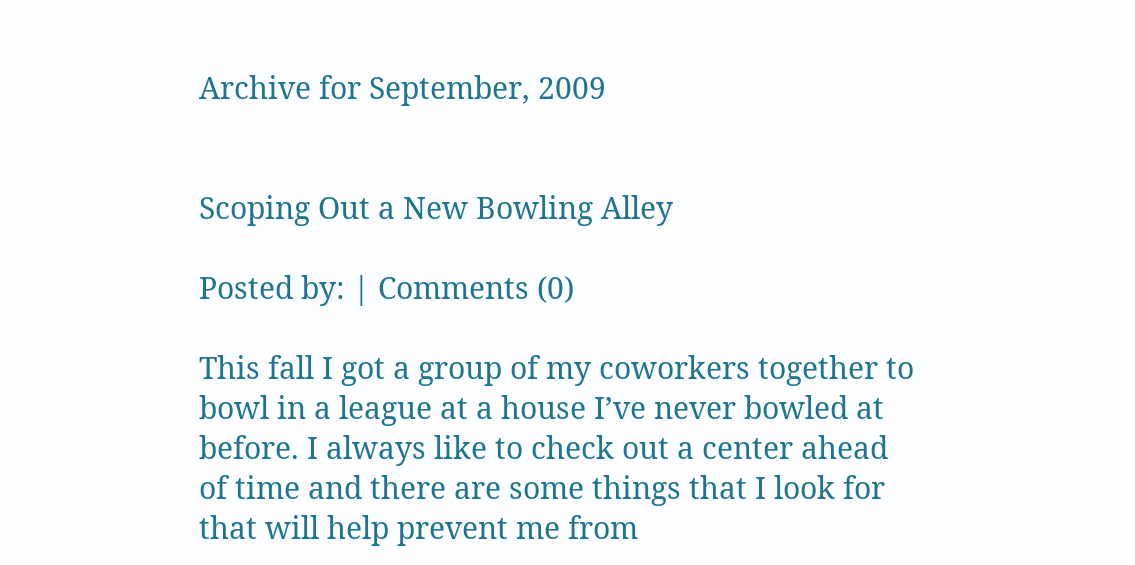Archive for September, 2009


Scoping Out a New Bowling Alley

Posted by: | Comments (0)

This fall I got a group of my coworkers together to bowl in a league at a house I’ve never bowled at before. I always like to check out a center ahead of time and there are some things that I look for that will help prevent me from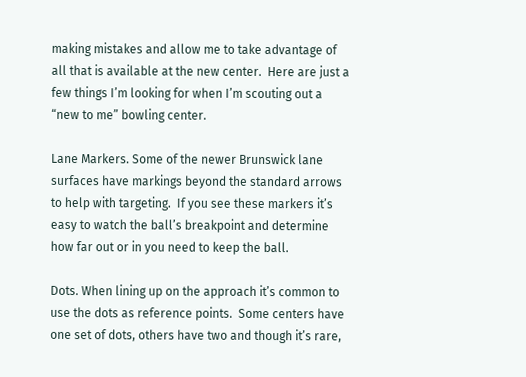making mistakes and allow me to take advantage of all that is available at the new center.  Here are just a few things I’m looking for when I’m scouting out a “new to me” bowling center.

Lane Markers. Some of the newer Brunswick lane surfaces have markings beyond the standard arrows to help with targeting.  If you see these markers it’s easy to watch the ball’s breakpoint and determine how far out or in you need to keep the ball.

Dots. When lining up on the approach it’s common to use the dots as reference points.  Some centers have one set of dots, others have two and though it’s rare,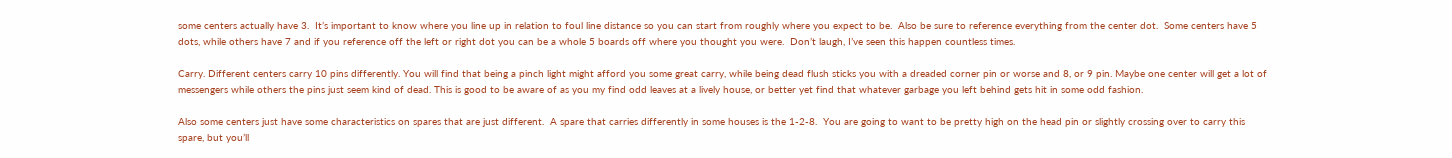some centers actually have 3.  It’s important to know where you line up in relation to foul line distance so you can start from roughly where you expect to be.  Also be sure to reference everything from the center dot.  Some centers have 5 dots, while others have 7 and if you reference off the left or right dot you can be a whole 5 boards off where you thought you were.  Don’t laugh, I’ve seen this happen countless times.

Carry. Different centers carry 10 pins differently. You will find that being a pinch light might afford you some great carry, while being dead flush sticks you with a dreaded corner pin or worse and 8, or 9 pin. Maybe one center will get a lot of messengers while others the pins just seem kind of dead. This is good to be aware of as you my find odd leaves at a lively house, or better yet find that whatever garbage you left behind gets hit in some odd fashion.

Also some centers just have some characteristics on spares that are just different.  A spare that carries differently in some houses is the 1-2-8.  You are going to want to be pretty high on the head pin or slightly crossing over to carry this spare, but you’ll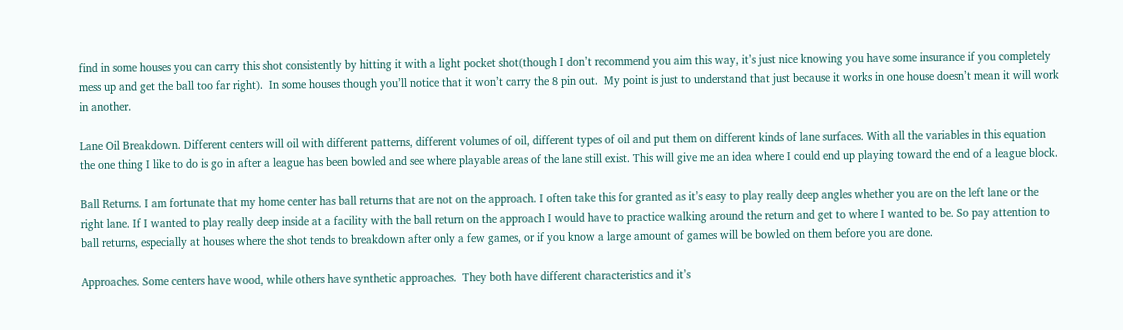find in some houses you can carry this shot consistently by hitting it with a light pocket shot(though I don’t recommend you aim this way, it’s just nice knowing you have some insurance if you completely mess up and get the ball too far right).  In some houses though you’ll notice that it won’t carry the 8 pin out.  My point is just to understand that just because it works in one house doesn’t mean it will work in another.

Lane Oil Breakdown. Different centers will oil with different patterns, different volumes of oil, different types of oil and put them on different kinds of lane surfaces. With all the variables in this equation the one thing I like to do is go in after a league has been bowled and see where playable areas of the lane still exist. This will give me an idea where I could end up playing toward the end of a league block.

Ball Returns. I am fortunate that my home center has ball returns that are not on the approach. I often take this for granted as it’s easy to play really deep angles whether you are on the left lane or the right lane. If I wanted to play really deep inside at a facility with the ball return on the approach I would have to practice walking around the return and get to where I wanted to be. So pay attention to ball returns, especially at houses where the shot tends to breakdown after only a few games, or if you know a large amount of games will be bowled on them before you are done.

Approaches. Some centers have wood, while others have synthetic approaches.  They both have different characteristics and it’s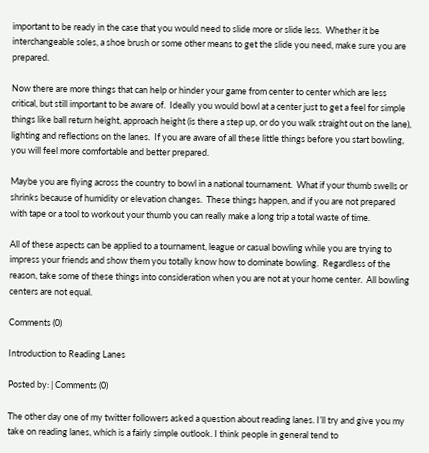important to be ready in the case that you would need to slide more or slide less.  Whether it be interchangeable soles, a shoe brush or some other means to get the slide you need, make sure you are prepared.

Now there are more things that can help or hinder your game from center to center which are less critical, but still important to be aware of.  Ideally you would bowl at a center just to get a feel for simple things like ball return height, approach height (is there a step up, or do you walk straight out on the lane), lighting and reflections on the lanes.  If you are aware of all these little things before you start bowling, you will feel more comfortable and better prepared.

Maybe you are flying across the country to bowl in a national tournament.  What if your thumb swells or shrinks because of humidity or elevation changes.  These things happen, and if you are not prepared with tape or a tool to workout your thumb you can really make a long trip a total waste of time.

All of these aspects can be applied to a tournament, league or casual bowling while you are trying to impress your friends and show them you totally know how to dominate bowling.  Regardless of the reason, take some of these things into consideration when you are not at your home center.  All bowling centers are not equal.

Comments (0)

Introduction to Reading Lanes

Posted by: | Comments (0)

The other day one of my twitter followers asked a question about reading lanes. I’ll try and give you my take on reading lanes, which is a fairly simple outlook. I think people in general tend to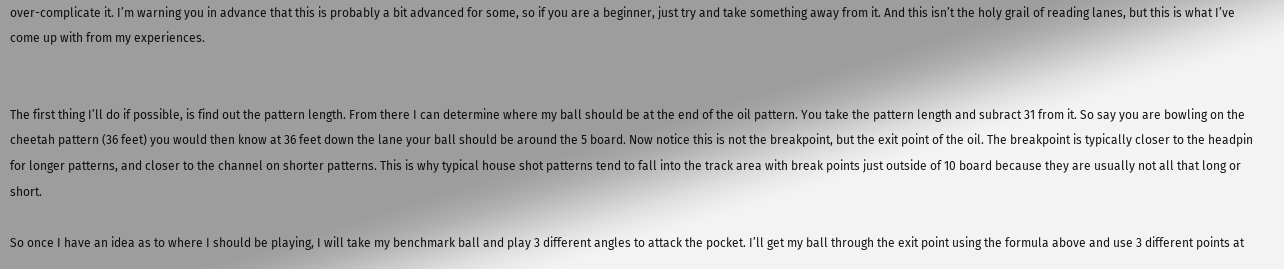over-complicate it. I’m warning you in advance that this is probably a bit advanced for some, so if you are a beginner, just try and take something away from it. And this isn’t the holy grail of reading lanes, but this is what I’ve come up with from my experiences.


The first thing I’ll do if possible, is find out the pattern length. From there I can determine where my ball should be at the end of the oil pattern. You take the pattern length and subract 31 from it. So say you are bowling on the cheetah pattern (36 feet) you would then know at 36 feet down the lane your ball should be around the 5 board. Now notice this is not the breakpoint, but the exit point of the oil. The breakpoint is typically closer to the headpin for longer patterns, and closer to the channel on shorter patterns. This is why typical house shot patterns tend to fall into the track area with break points just outside of 10 board because they are usually not all that long or short.

So once I have an idea as to where I should be playing, I will take my benchmark ball and play 3 different angles to attack the pocket. I’ll get my ball through the exit point using the formula above and use 3 different points at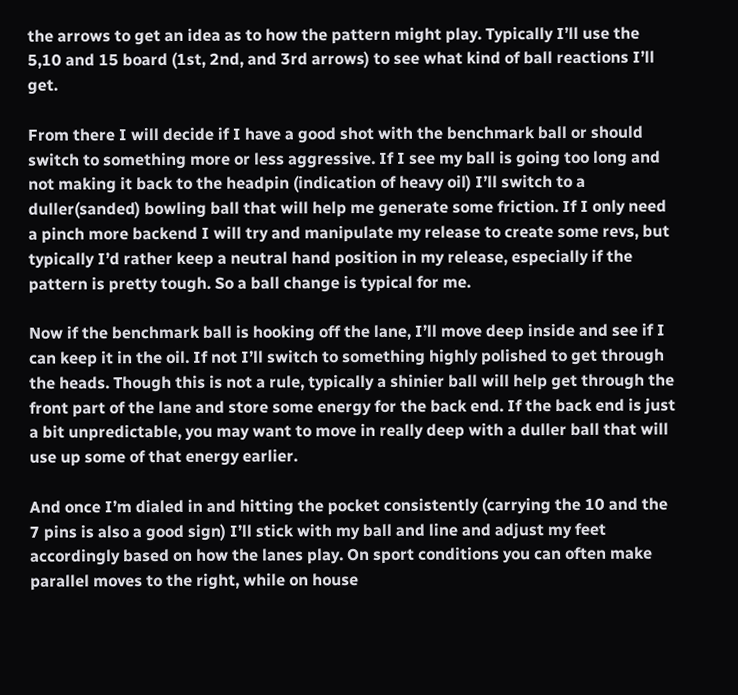the arrows to get an idea as to how the pattern might play. Typically I’ll use the 5,10 and 15 board (1st, 2nd, and 3rd arrows) to see what kind of ball reactions I’ll get.

From there I will decide if I have a good shot with the benchmark ball or should switch to something more or less aggressive. If I see my ball is going too long and not making it back to the headpin (indication of heavy oil) I’ll switch to a duller(sanded) bowling ball that will help me generate some friction. If I only need a pinch more backend I will try and manipulate my release to create some revs, but typically I’d rather keep a neutral hand position in my release, especially if the pattern is pretty tough. So a ball change is typical for me.

Now if the benchmark ball is hooking off the lane, I’ll move deep inside and see if I can keep it in the oil. If not I’ll switch to something highly polished to get through the heads. Though this is not a rule, typically a shinier ball will help get through the front part of the lane and store some energy for the back end. If the back end is just a bit unpredictable, you may want to move in really deep with a duller ball that will use up some of that energy earlier.

And once I’m dialed in and hitting the pocket consistently (carrying the 10 and the 7 pins is also a good sign) I’ll stick with my ball and line and adjust my feet accordingly based on how the lanes play. On sport conditions you can often make parallel moves to the right, while on house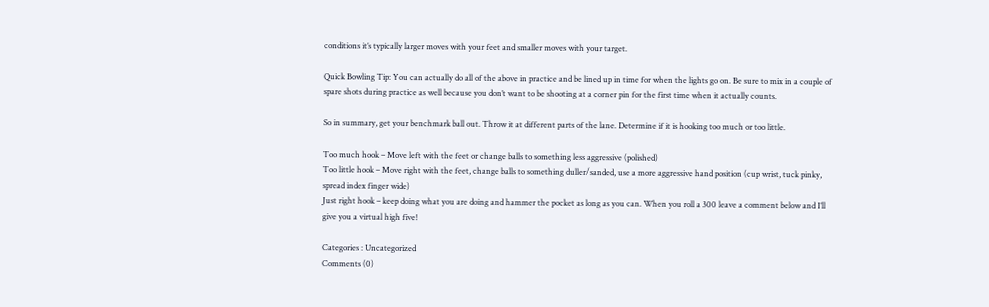conditions it’s typically larger moves with your feet and smaller moves with your target.

Quick Bowling Tip: You can actually do all of the above in practice and be lined up in time for when the lights go on. Be sure to mix in a couple of spare shots during practice as well because you don’t want to be shooting at a corner pin for the first time when it actually counts.

So in summary, get your benchmark ball out. Throw it at different parts of the lane. Determine if it is hooking too much or too little.

Too much hook – Move left with the feet or change balls to something less aggressive (polished)
Too little hook – Move right with the feet, change balls to something duller/sanded, use a more aggressive hand position (cup wrist, tuck pinky, spread index finger wide)
Just right hook – keep doing what you are doing and hammer the pocket as long as you can. When you roll a 300 leave a comment below and I’ll give you a virtual high five!

Categories : Uncategorized
Comments (0)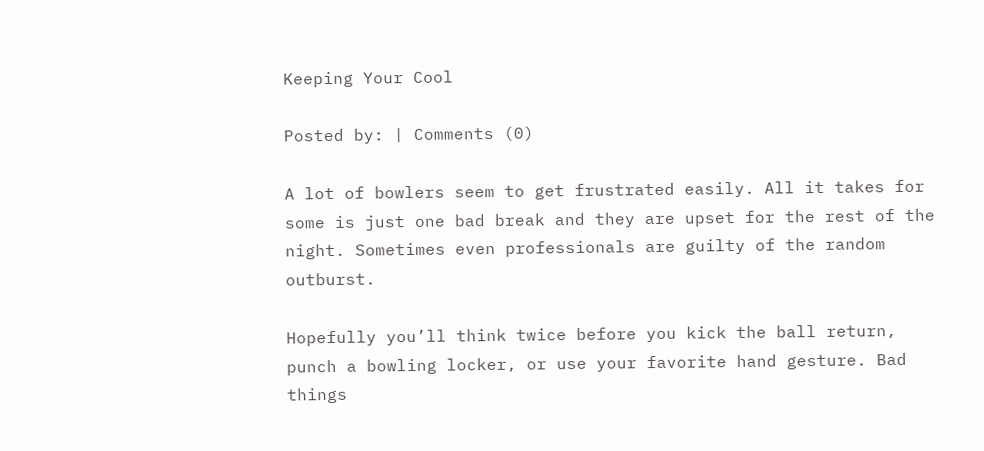Keeping Your Cool

Posted by: | Comments (0)

A lot of bowlers seem to get frustrated easily. All it takes for some is just one bad break and they are upset for the rest of the night. Sometimes even professionals are guilty of the random outburst.

Hopefully you’ll think twice before you kick the ball return, punch a bowling locker, or use your favorite hand gesture. Bad things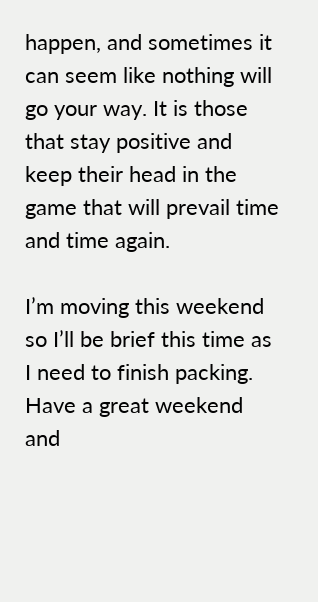happen, and sometimes it can seem like nothing will go your way. It is those that stay positive and keep their head in the game that will prevail time and time again.

I’m moving this weekend so I’ll be brief this time as I need to finish packing. Have a great weekend and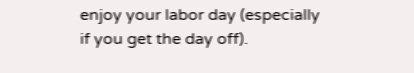enjoy your labor day (especially if you get the day off).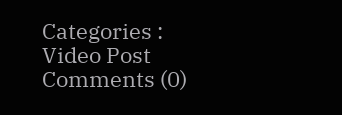Categories : Video Post
Comments (0)